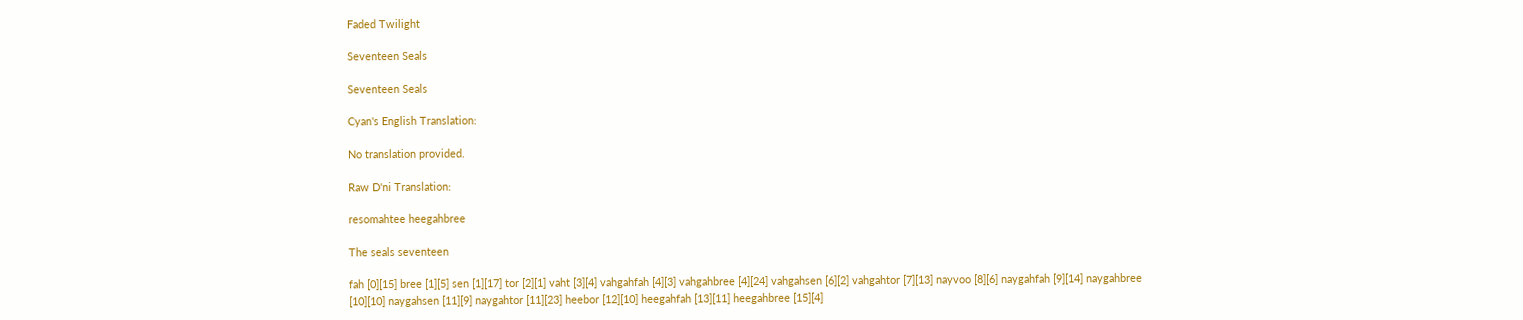Faded Twilight

Seventeen Seals

Seventeen Seals

Cyan's English Translation:

No translation provided.

Raw D'ni Translation:

resomahtee heegahbree

The seals seventeen

fah [0][15] bree [1][5] sen [1][17] tor [2][1] vaht [3][4] vahgahfah [4][3] vahgahbree [4][24] vahgahsen [6][2] vahgahtor [7][13] nayvoo [8][6] naygahfah [9][14] naygahbree [10][10] naygahsen [11][9] naygahtor [11][23] heebor [12][10] heegahfah [13][11] heegahbree [15][4]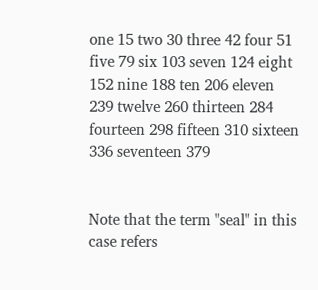one 15 two 30 three 42 four 51 five 79 six 103 seven 124 eight 152 nine 188 ten 206 eleven 239 twelve 260 thirteen 284 fourteen 298 fifteen 310 sixteen 336 seventeen 379


Note that the term "seal" in this case refers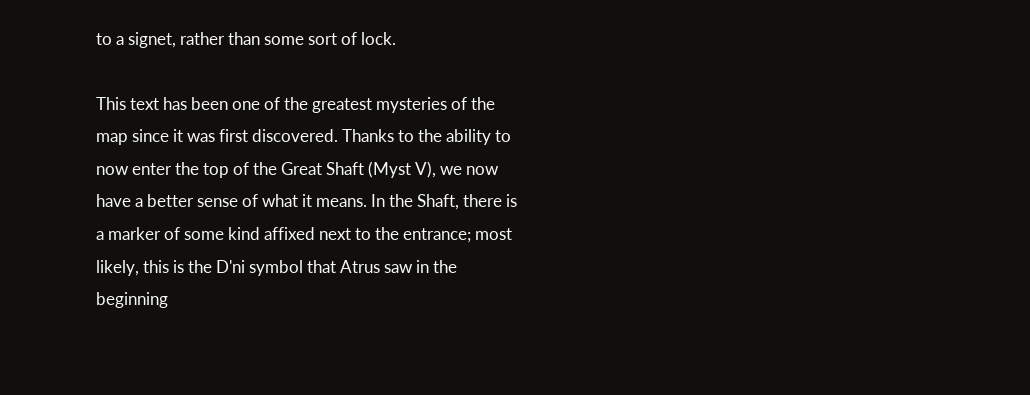to a signet, rather than some sort of lock.

This text has been one of the greatest mysteries of the map since it was first discovered. Thanks to the ability to now enter the top of the Great Shaft (Myst V), we now have a better sense of what it means. In the Shaft, there is a marker of some kind affixed next to the entrance; most likely, this is the D'ni symbol that Atrus saw in the beginning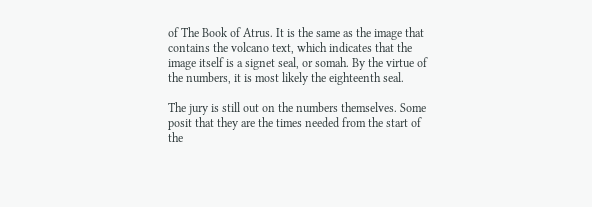of The Book of Atrus. It is the same as the image that contains the volcano text, which indicates that the image itself is a signet seal, or somah. By the virtue of the numbers, it is most likely the eighteenth seal.

The jury is still out on the numbers themselves. Some posit that they are the times needed from the start of the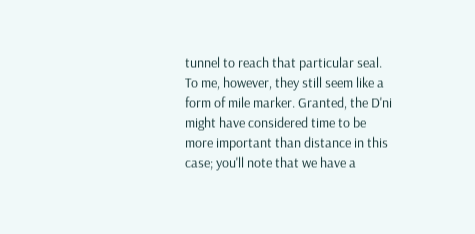tunnel to reach that particular seal. To me, however, they still seem like a form of mile marker. Granted, the D'ni might have considered time to be more important than distance in this case; you'll note that we have a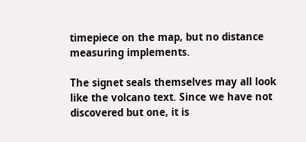timepiece on the map, but no distance measuring implements.

The signet seals themselves may all look like the volcano text. Since we have not discovered but one, it is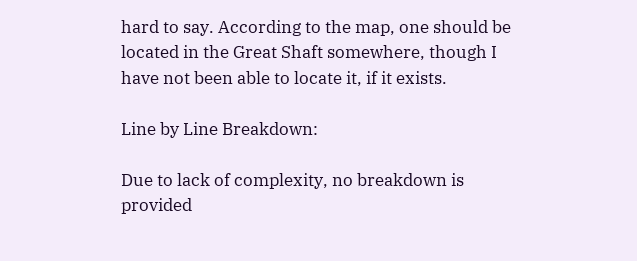hard to say. According to the map, one should be located in the Great Shaft somewhere, though I have not been able to locate it, if it exists.

Line by Line Breakdown:

Due to lack of complexity, no breakdown is provided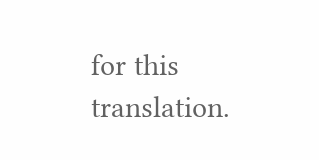for this translation.